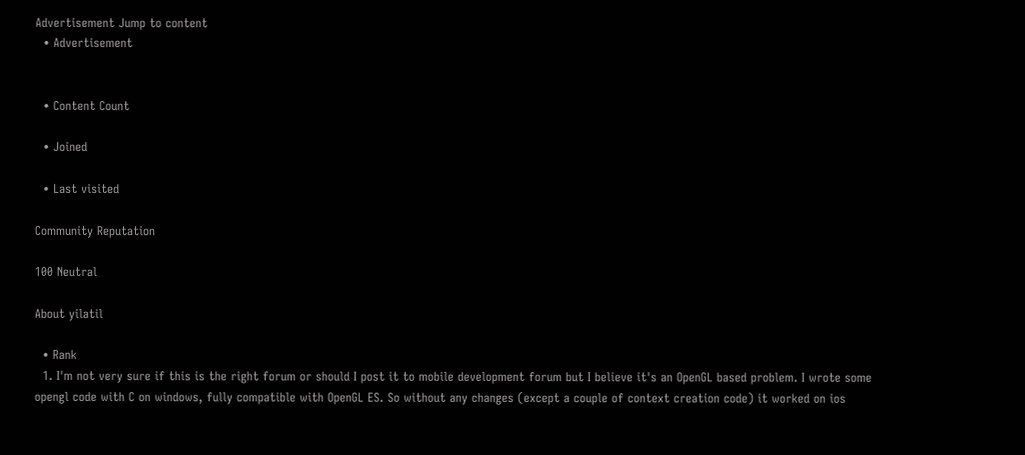Advertisement Jump to content
  • Advertisement


  • Content Count

  • Joined

  • Last visited

Community Reputation

100 Neutral

About yilatil

  • Rank
  1. I'm not very sure if this is the right forum or should I post it to mobile development forum but I believe it's an OpenGL based problem. I wrote some opengl code with C on windows, fully compatible with OpenGL ES. So without any changes (except a couple of context creation code) it worked on ios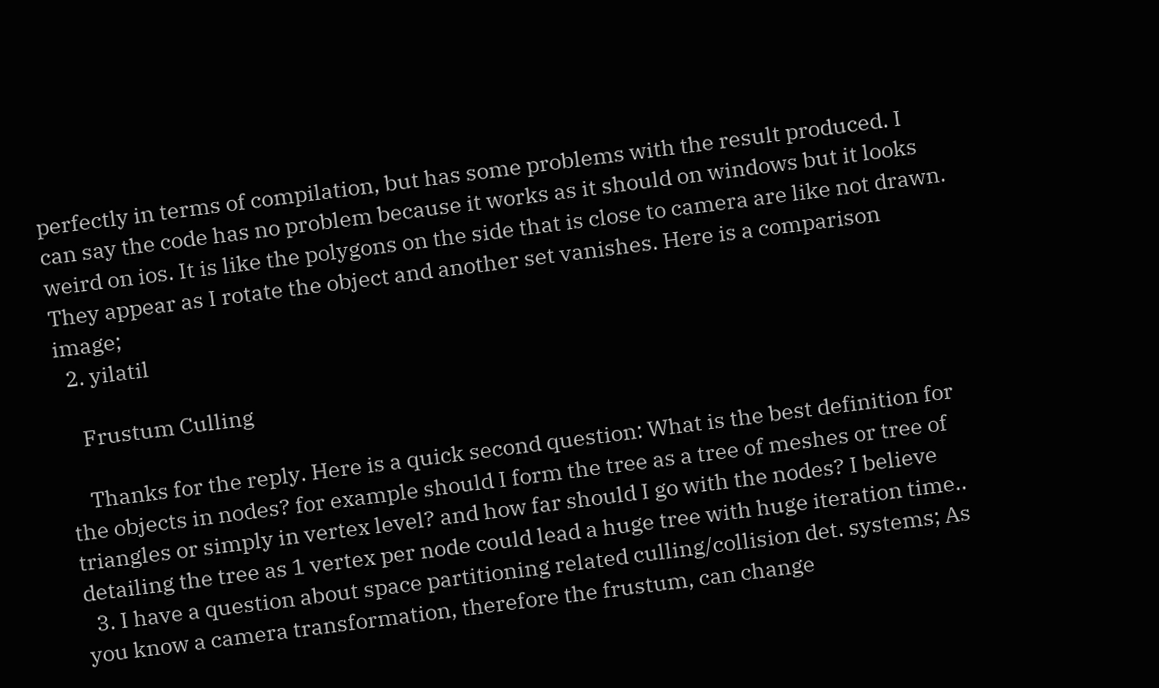perfectly in terms of compilation, but has some problems with the result produced. I can say the code has no problem because it works as it should on windows but it looks weird on ios. It is like the polygons on the side that is close to camera are like not drawn. They appear as I rotate the object and another set vanishes. Here is a comparison image;
  2. yilatil

    Frustum Culling

    Thanks for the reply. Here is a quick second question: What is the best definition for the objects in nodes? for example should I form the tree as a tree of meshes or tree of triangles or simply in vertex level? and how far should I go with the nodes? I believe detailing the tree as 1 vertex per node could lead a huge tree with huge iteration time..
  3. I have a question about space partitioning related culling/collision det. systems; As you know a camera transformation, therefore the frustum, can change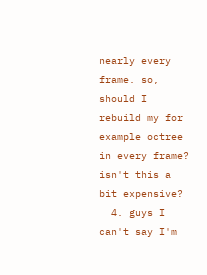nearly every frame. so, should I rebuild my for example octree in every frame? isn't this a bit expensive?
  4. guys I can't say I'm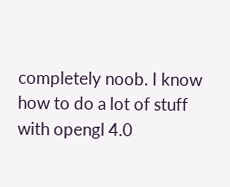completely noob. I know how to do a lot of stuff with opengl 4.0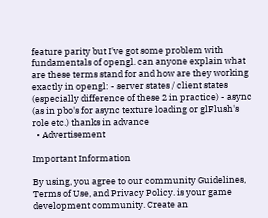feature parity but I've got some problem with fundamentals of opengl. can anyone explain what are these terms stand for and how are they working exactly in opengl: - server states / client states (especially difference of these 2 in practice) - async (as in pbo's for async texture loading or glFlush's role etc.) thanks in advance
  • Advertisement

Important Information

By using, you agree to our community Guidelines, Terms of Use, and Privacy Policy. is your game development community. Create an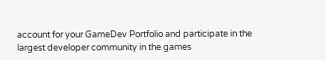account for your GameDev Portfolio and participate in the largest developer community in the games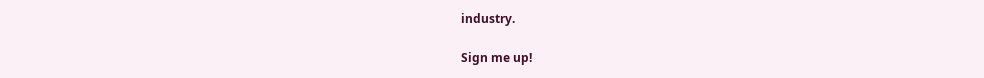industry.

Sign me up!